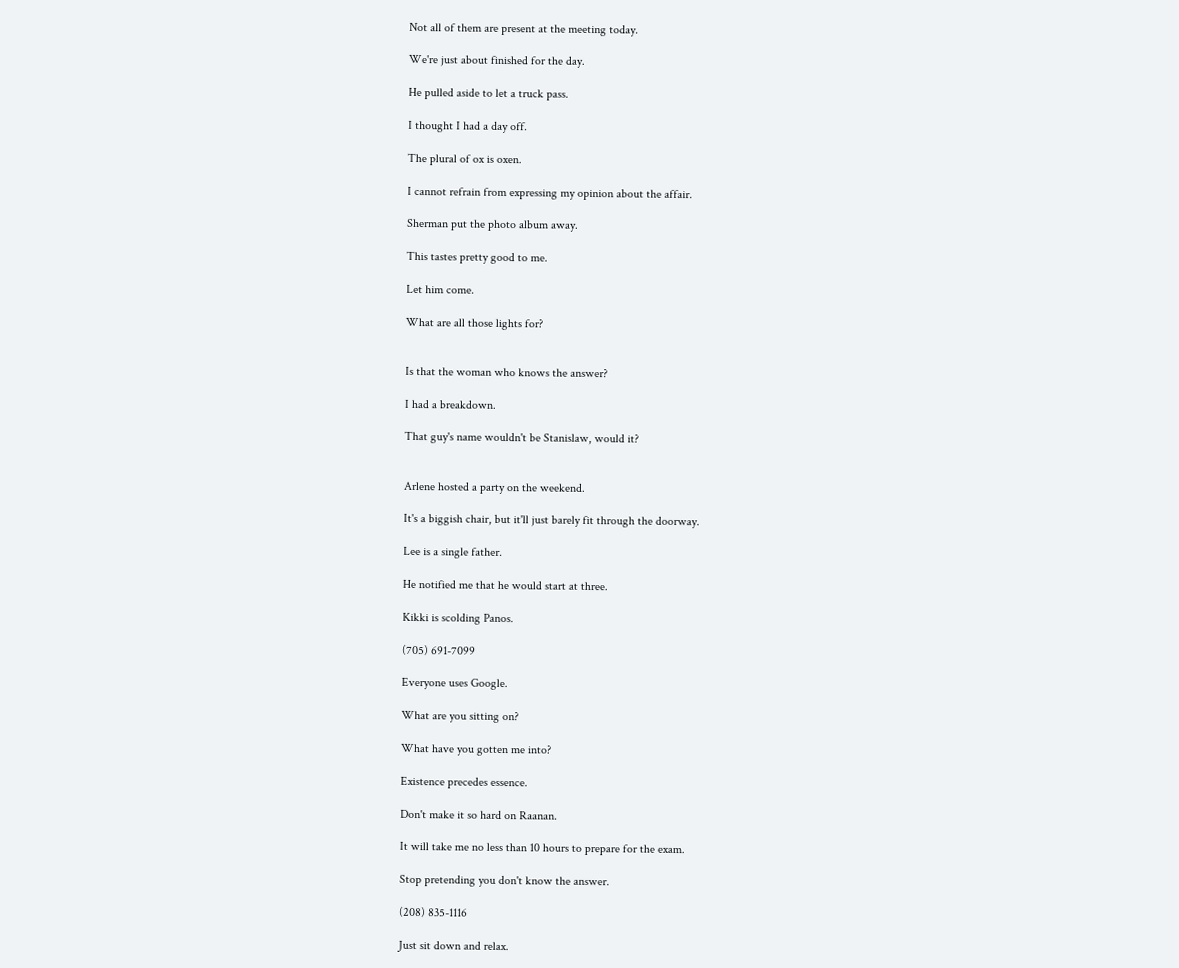Not all of them are present at the meeting today.

We're just about finished for the day.

He pulled aside to let a truck pass.

I thought I had a day off.

The plural of ox is oxen.

I cannot refrain from expressing my opinion about the affair.

Sherman put the photo album away.

This tastes pretty good to me.

Let him come.

What are all those lights for?


Is that the woman who knows the answer?

I had a breakdown.

That guy's name wouldn't be Stanislaw, would it?


Arlene hosted a party on the weekend.

It's a biggish chair, but it'll just barely fit through the doorway.

Lee is a single father.

He notified me that he would start at three.

Kikki is scolding Panos.

(705) 691-7099

Everyone uses Google.

What are you sitting on?

What have you gotten me into?

Existence precedes essence.

Don't make it so hard on Raanan.

It will take me no less than 10 hours to prepare for the exam.

Stop pretending you don't know the answer.

(208) 835-1116

Just sit down and relax.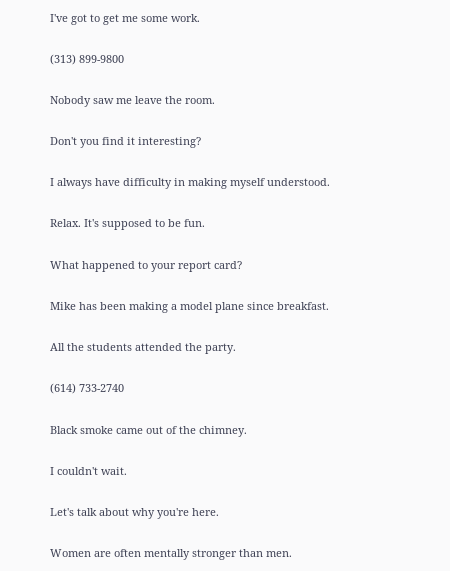I've got to get me some work.

(313) 899-9800

Nobody saw me leave the room.

Don't you find it interesting?

I always have difficulty in making myself understood.

Relax. It's supposed to be fun.

What happened to your report card?

Mike has been making a model plane since breakfast.

All the students attended the party.

(614) 733-2740

Black smoke came out of the chimney.

I couldn't wait.

Let's talk about why you're here.

Women are often mentally stronger than men.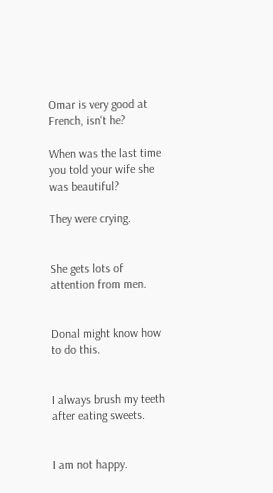Omar is very good at French, isn't he?

When was the last time you told your wife she was beautiful?

They were crying.


She gets lots of attention from men.


Donal might know how to do this.


I always brush my teeth after eating sweets.


I am not happy.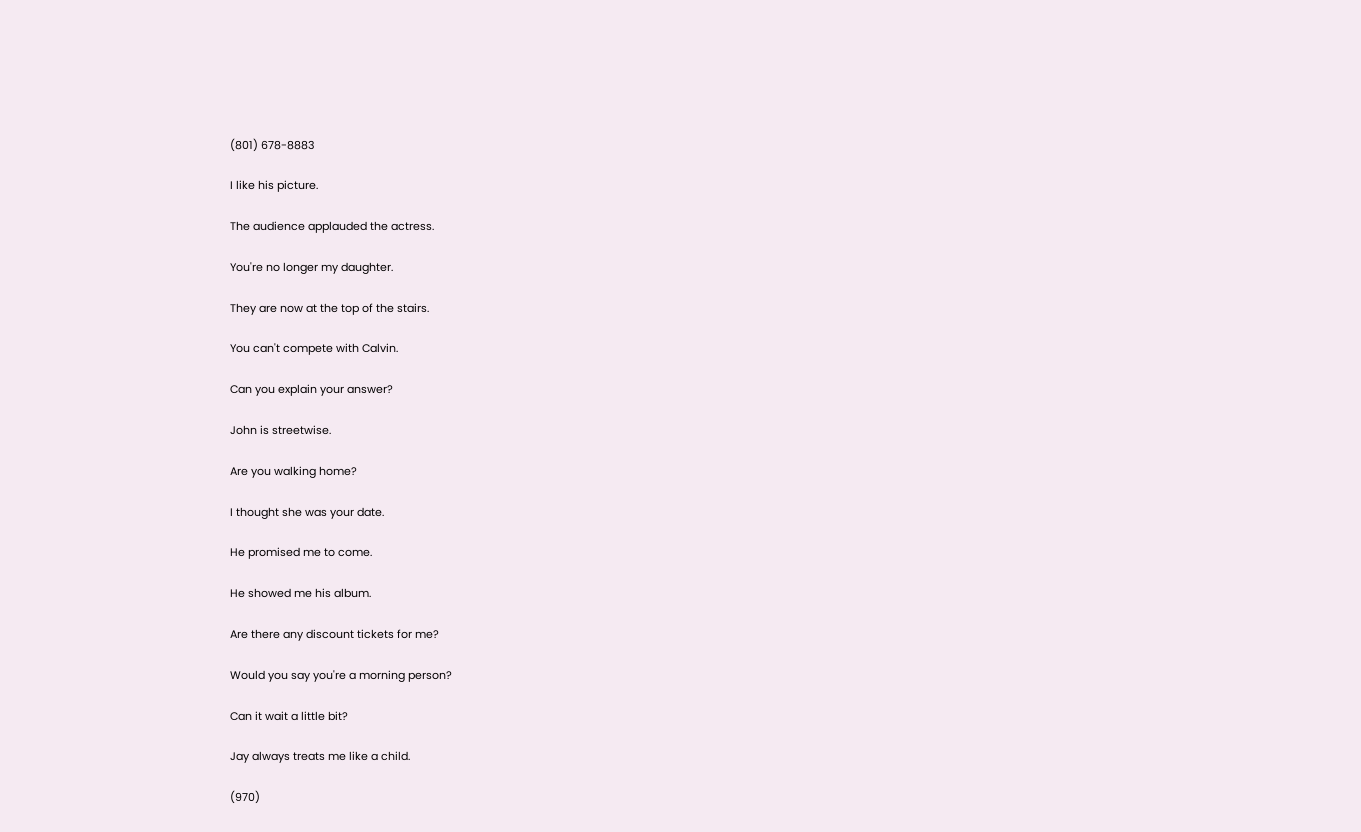(801) 678-8883

I like his picture.

The audience applauded the actress.

You're no longer my daughter.

They are now at the top of the stairs.

You can't compete with Calvin.

Can you explain your answer?

John is streetwise.

Are you walking home?

I thought she was your date.

He promised me to come.

He showed me his album.

Are there any discount tickets for me?

Would you say you're a morning person?

Can it wait a little bit?

Jay always treats me like a child.

(970)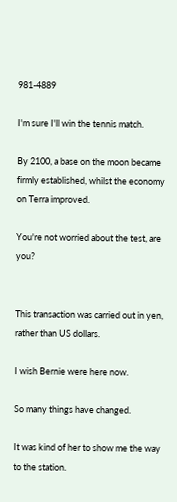981-4889

I'm sure I'll win the tennis match.

By 2100, a base on the moon became firmly established, whilst the economy on Terra improved.

You're not worried about the test, are you?


This transaction was carried out in yen, rather than US dollars.

I wish Bernie were here now.

So many things have changed.

It was kind of her to show me the way to the station.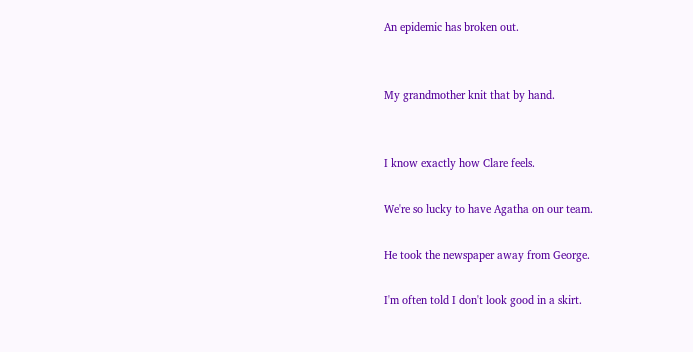An epidemic has broken out.


My grandmother knit that by hand.


I know exactly how Clare feels.

We're so lucky to have Agatha on our team.

He took the newspaper away from George.

I'm often told I don't look good in a skirt.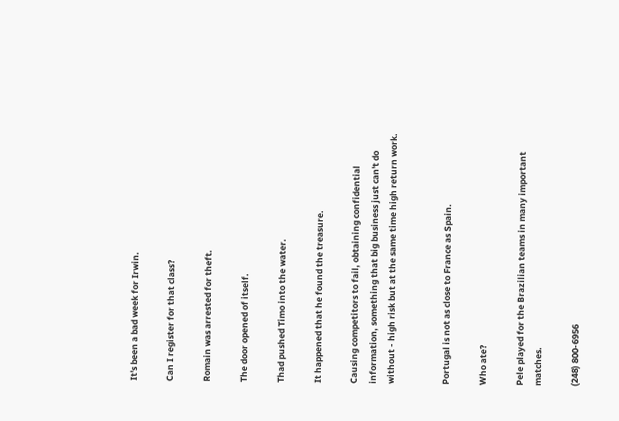It's been a bad week for Irwin.

Can I register for that class?

Romain was arrested for theft.

The door opened of itself.

Thad pushed Timo into the water.

It happened that he found the treasure.

Causing competitors to fail, obtaining confidential information, something that big business just can't do without - high risk but at the same time high return work.


Portugal is not as close to France as Spain.

Who ate?

Pele played for the Brazilian teams in many important matches.

(248) 800-6956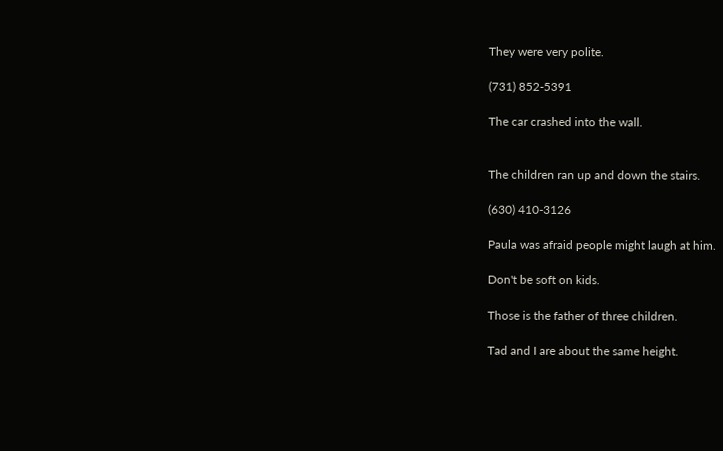They were very polite.

(731) 852-5391

The car crashed into the wall.


The children ran up and down the stairs.

(630) 410-3126

Paula was afraid people might laugh at him.

Don't be soft on kids.

Those is the father of three children.

Tad and I are about the same height.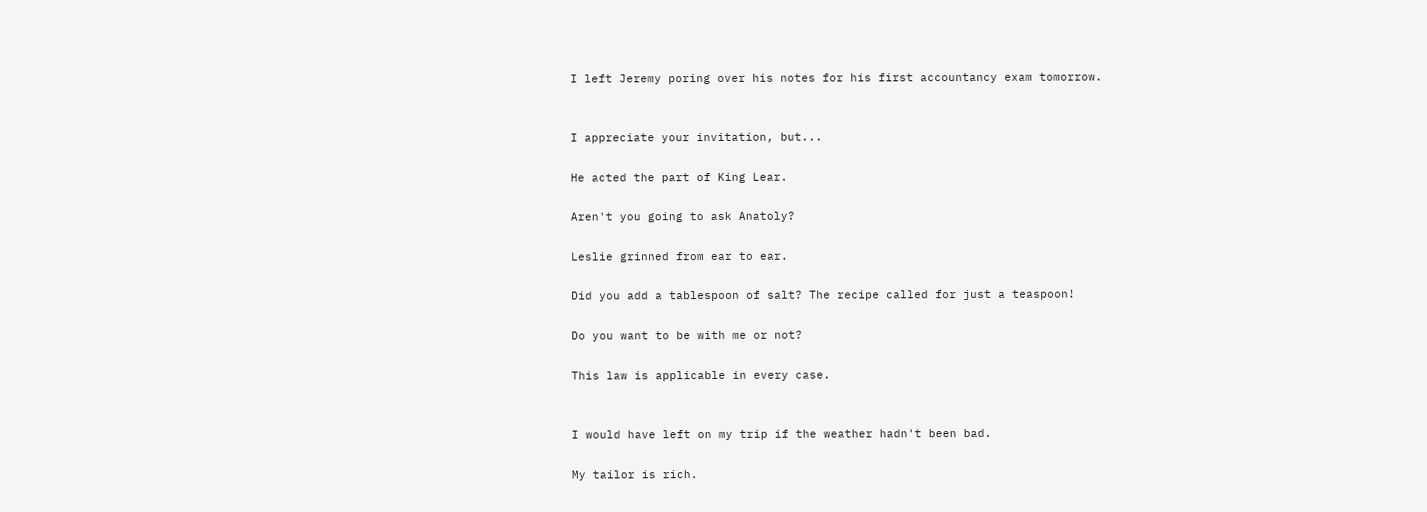I left Jeremy poring over his notes for his first accountancy exam tomorrow.


I appreciate your invitation, but...

He acted the part of King Lear.

Aren't you going to ask Anatoly?

Leslie grinned from ear to ear.

Did you add a tablespoon of salt? The recipe called for just a teaspoon!

Do you want to be with me or not?

This law is applicable in every case.


I would have left on my trip if the weather hadn't been bad.

My tailor is rich.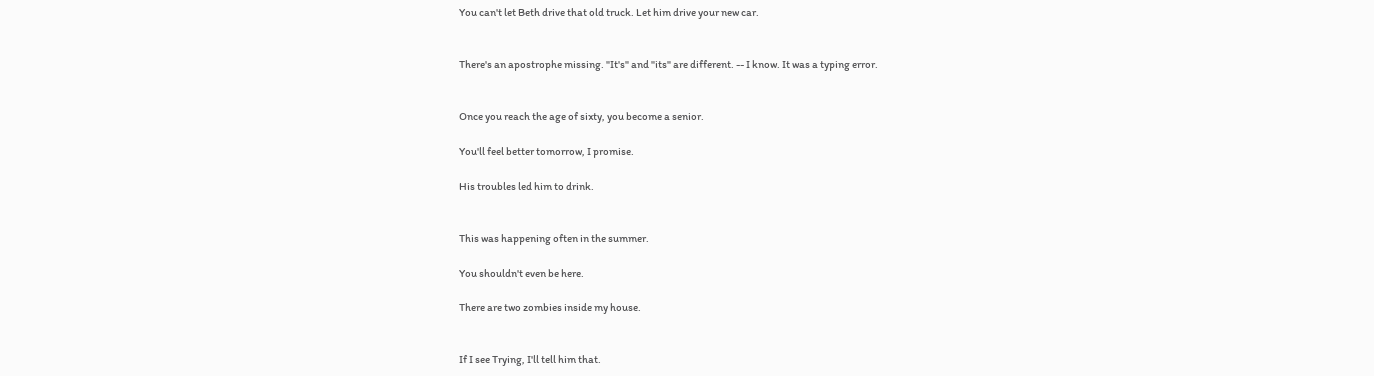You can't let Beth drive that old truck. Let him drive your new car.


There's an apostrophe missing. "It's" and "its" are different. -- I know. It was a typing error.


Once you reach the age of sixty, you become a senior.

You'll feel better tomorrow, I promise.

His troubles led him to drink.


This was happening often in the summer.

You shouldn't even be here.

There are two zombies inside my house.


If I see Trying, I'll tell him that.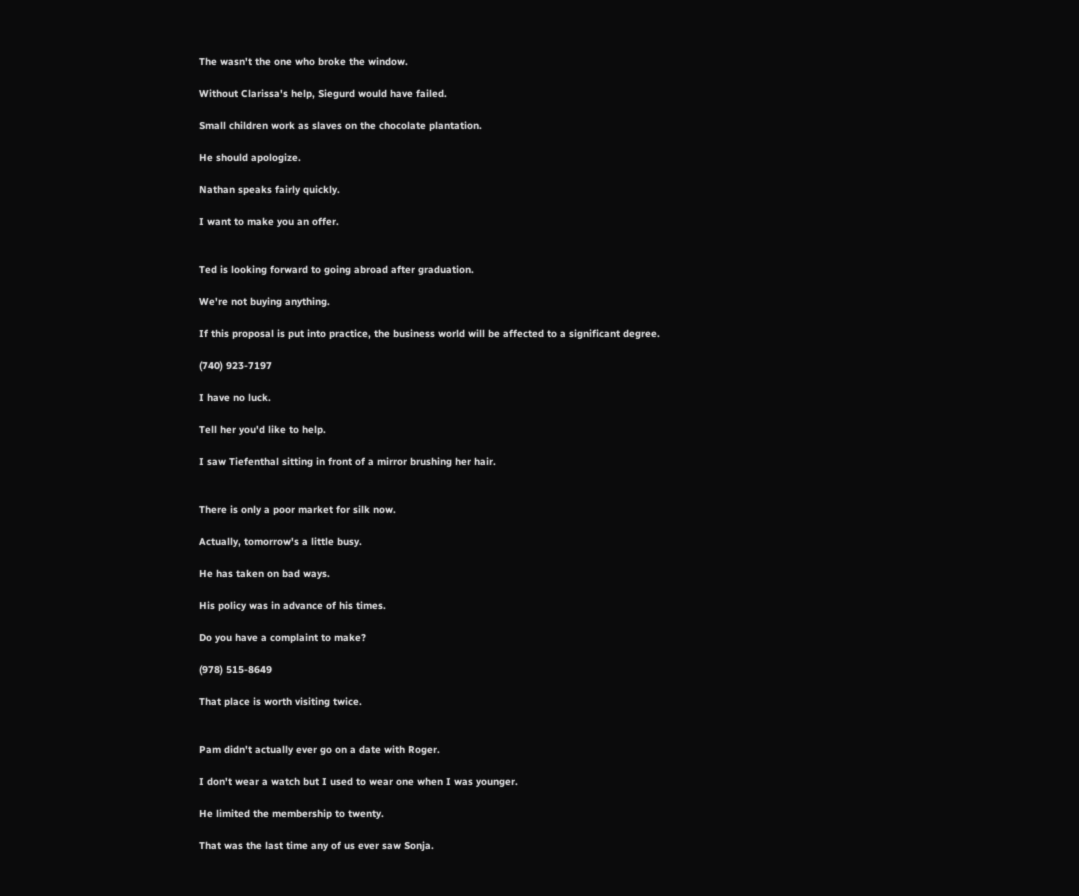The wasn't the one who broke the window.

Without Clarissa's help, Siegurd would have failed.

Small children work as slaves on the chocolate plantation.

He should apologize.

Nathan speaks fairly quickly.

I want to make you an offer.


Ted is looking forward to going abroad after graduation.

We're not buying anything.

If this proposal is put into practice, the business world will be affected to a significant degree.

(740) 923-7197

I have no luck.

Tell her you'd like to help.

I saw Tiefenthal sitting in front of a mirror brushing her hair.


There is only a poor market for silk now.

Actually, tomorrow's a little busy.

He has taken on bad ways.

His policy was in advance of his times.

Do you have a complaint to make?

(978) 515-8649

That place is worth visiting twice.


Pam didn't actually ever go on a date with Roger.

I don't wear a watch but I used to wear one when I was younger.

He limited the membership to twenty.

That was the last time any of us ever saw Sonja.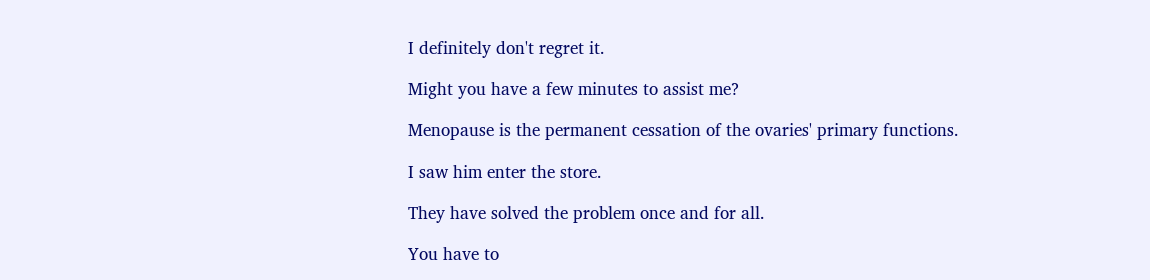I definitely don't regret it.

Might you have a few minutes to assist me?

Menopause is the permanent cessation of the ovaries' primary functions.

I saw him enter the store.

They have solved the problem once and for all.

You have to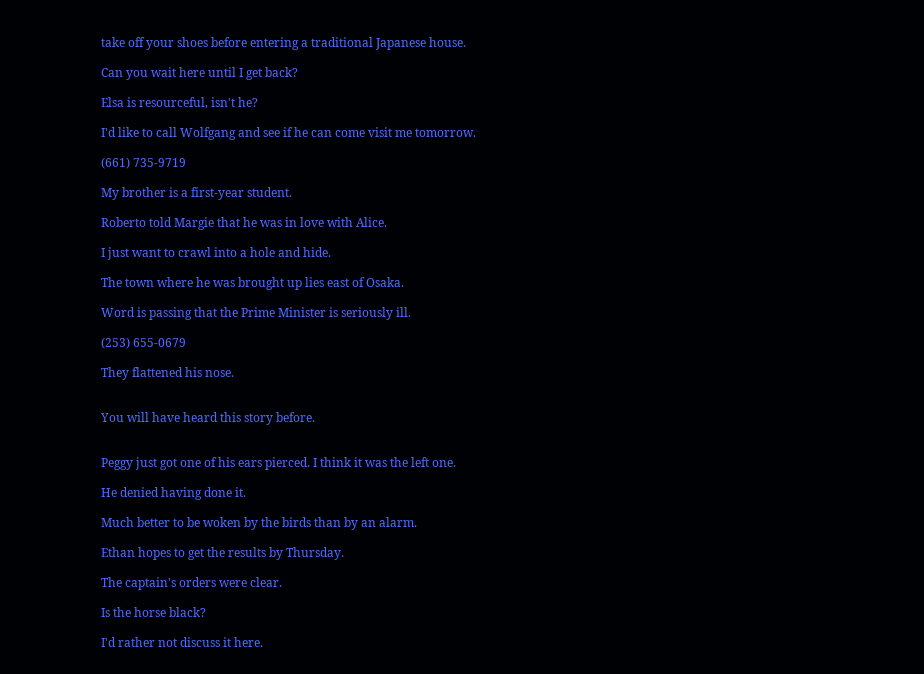take off your shoes before entering a traditional Japanese house.

Can you wait here until I get back?

Elsa is resourceful, isn't he?

I'd like to call Wolfgang and see if he can come visit me tomorrow.

(661) 735-9719

My brother is a first-year student.

Roberto told Margie that he was in love with Alice.

I just want to crawl into a hole and hide.

The town where he was brought up lies east of Osaka.

Word is passing that the Prime Minister is seriously ill.

(253) 655-0679

They flattened his nose.


You will have heard this story before.


Peggy just got one of his ears pierced. I think it was the left one.

He denied having done it.

Much better to be woken by the birds than by an alarm.

Ethan hopes to get the results by Thursday.

The captain's orders were clear.

Is the horse black?

I'd rather not discuss it here.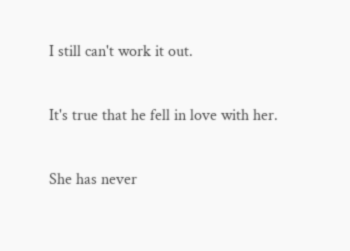I still can't work it out.

It's true that he fell in love with her.

She has never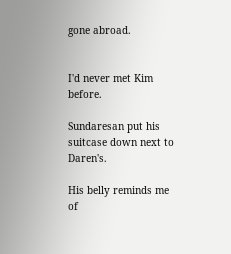gone abroad.


I'd never met Kim before.

Sundaresan put his suitcase down next to Daren's.

His belly reminds me of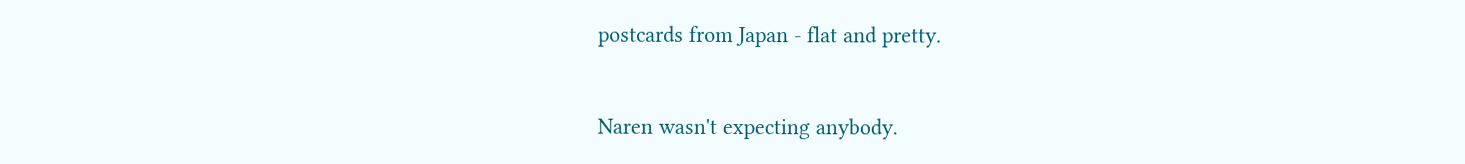postcards from Japan - flat and pretty.


Naren wasn't expecting anybody.